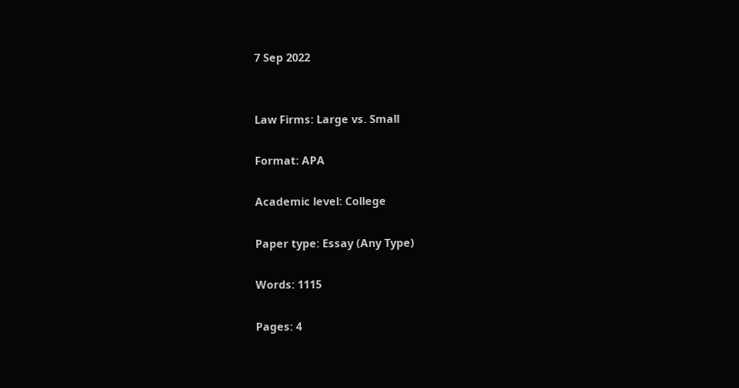7 Sep 2022


Law Firms: Large vs. Small

Format: APA

Academic level: College

Paper type: Essay (Any Type)

Words: 1115

Pages: 4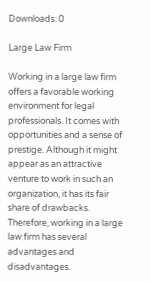Downloads: 0

Large Law Firm

Working in a large law firm offers a favorable working environment for legal professionals. It comes with opportunities and a sense of prestige. Although it might appear as an attractive venture to work in such an organization, it has its fair share of drawbacks. Therefore, working in a large law firm has several advantages and disadvantages.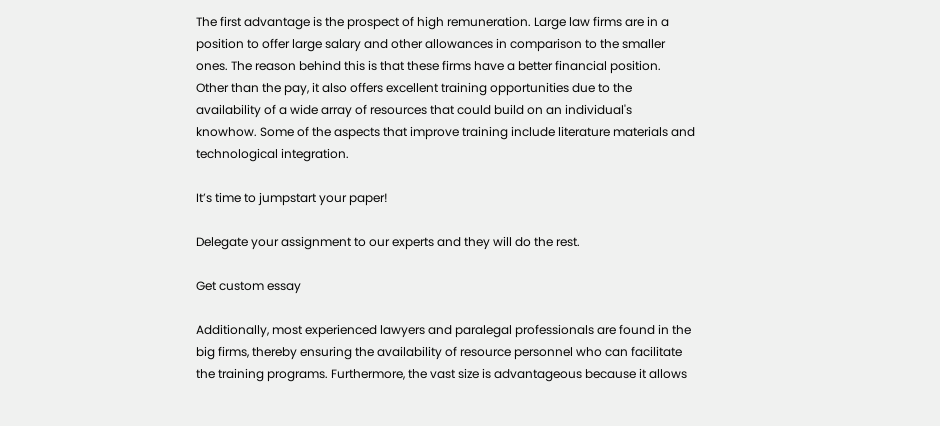The first advantage is the prospect of high remuneration. Large law firms are in a position to offer large salary and other allowances in comparison to the smaller ones. The reason behind this is that these firms have a better financial position. Other than the pay, it also offers excellent training opportunities due to the availability of a wide array of resources that could build on an individual's knowhow. Some of the aspects that improve training include literature materials and technological integration.

It’s time to jumpstart your paper!

Delegate your assignment to our experts and they will do the rest.

Get custom essay

Additionally, most experienced lawyers and paralegal professionals are found in the big firms, thereby ensuring the availability of resource personnel who can facilitate the training programs. Furthermore, the vast size is advantageous because it allows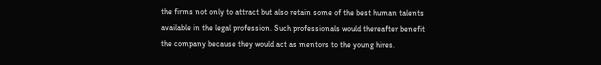the firms not only to attract but also retain some of the best human talents available in the legal profession. Such professionals would thereafter benefit the company because they would act as mentors to the young hires.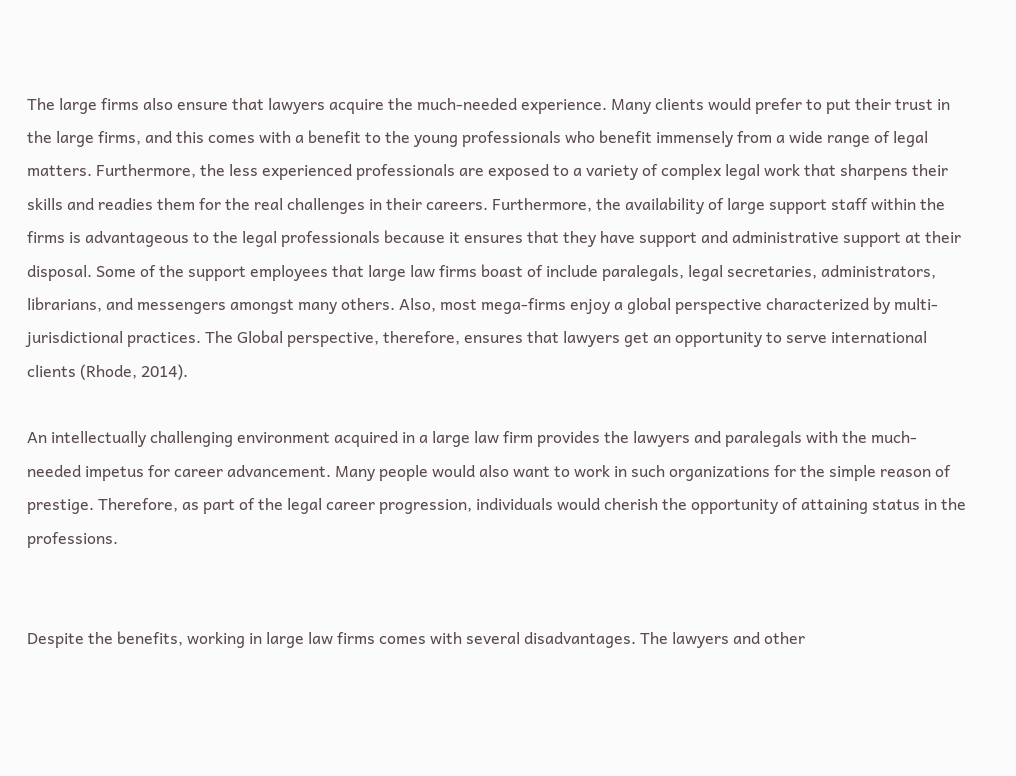The large firms also ensure that lawyers acquire the much-needed experience. Many clients would prefer to put their trust in the large firms, and this comes with a benefit to the young professionals who benefit immensely from a wide range of legal matters. Furthermore, the less experienced professionals are exposed to a variety of complex legal work that sharpens their skills and readies them for the real challenges in their careers. Furthermore, the availability of large support staff within the firms is advantageous to the legal professionals because it ensures that they have support and administrative support at their disposal. Some of the support employees that large law firms boast of include paralegals, legal secretaries, administrators, librarians, and messengers amongst many others. Also, most mega-firms enjoy a global perspective characterized by multi-jurisdictional practices. The Global perspective, therefore, ensures that lawyers get an opportunity to serve international clients (Rhode, 2014).

An intellectually challenging environment acquired in a large law firm provides the lawyers and paralegals with the much-needed impetus for career advancement. Many people would also want to work in such organizations for the simple reason of prestige. Therefore, as part of the legal career progression, individuals would cherish the opportunity of attaining status in the professions.


Despite the benefits, working in large law firms comes with several disadvantages. The lawyers and other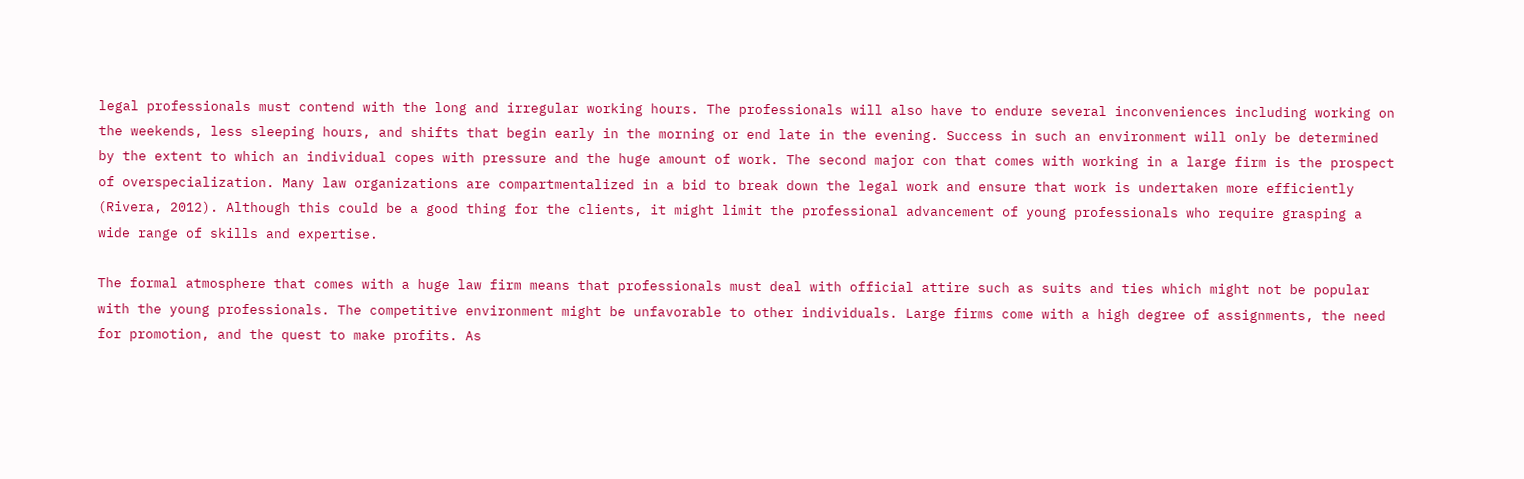legal professionals must contend with the long and irregular working hours. The professionals will also have to endure several inconveniences including working on the weekends, less sleeping hours, and shifts that begin early in the morning or end late in the evening. Success in such an environment will only be determined by the extent to which an individual copes with pressure and the huge amount of work. The second major con that comes with working in a large firm is the prospect of overspecialization. Many law organizations are compartmentalized in a bid to break down the legal work and ensure that work is undertaken more efficiently (Rivera, 2012). Although this could be a good thing for the clients, it might limit the professional advancement of young professionals who require grasping a wide range of skills and expertise.

The formal atmosphere that comes with a huge law firm means that professionals must deal with official attire such as suits and ties which might not be popular with the young professionals. The competitive environment might be unfavorable to other individuals. Large firms come with a high degree of assignments, the need for promotion, and the quest to make profits. As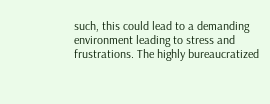such, this could lead to a demanding environment leading to stress and frustrations. The highly bureaucratized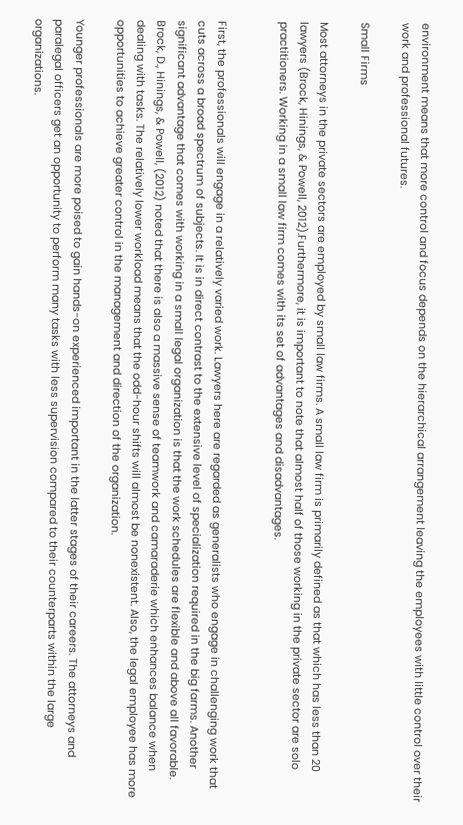environment means that more control and focus depends on the hierarchical arrangement leaving the employees with little control over their work and professional futures.

Small Firms

Most attorneys in the private sectors are employed by small law firms. A small law firm is primarily defined as that which has less than 20 lawyers (Brock, Hinings, & Powell, 2012).Furthermore, it is important to note that almost half of those working in the private sector are solo practitioners. Working in a small law firm comes with its set of advantages and disadvantages.


First, the professionals will engage in a relatively varied work. Lawyers here are regarded as generalists who engage in challenging work that cuts across a broad spectrum of subjects. It is in direct contrast to the extensive level of specialization required in the big farms. Another significant advantage that comes with working in a small legal organization is that the work schedules are flexible and above all favorable. Brock, D., Hinings, & Powell, (2012) noted that there is also a massive sense of teamwork and camaraderie which enhances balance when dealing with tasks. The relatively lower workload means that the odd-hour shifts will almost be nonexistent. Also, the legal employee has more opportunities to achieve greater control in the management and direction of the organization.

Younger professionals are more poised to gain hands-on experienced important in the latter stages of their careers. The attorneys and paralegal officers get an opportunity to perform many tasks with less supervision compared to their counterparts within the large organizations.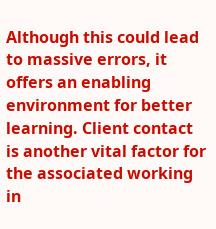Although this could lead to massive errors, it offers an enabling environment for better learning. Client contact is another vital factor for the associated working in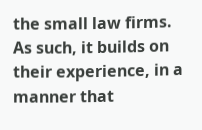the small law firms. As such, it builds on their experience, in a manner that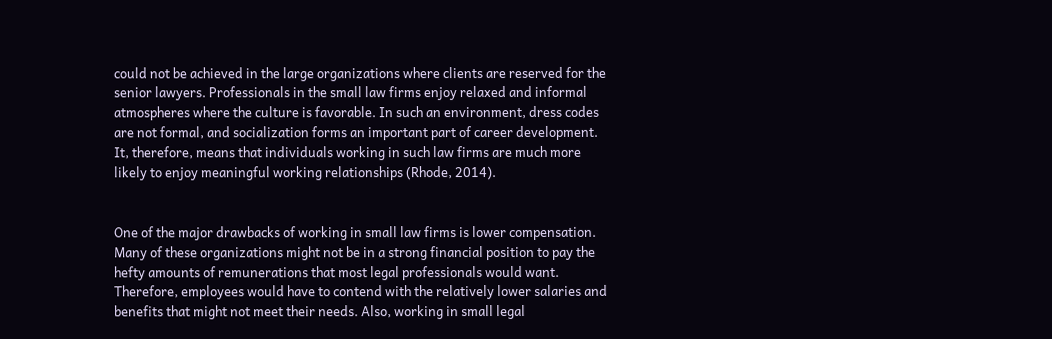could not be achieved in the large organizations where clients are reserved for the senior lawyers. Professionals in the small law firms enjoy relaxed and informal atmospheres where the culture is favorable. In such an environment, dress codes are not formal, and socialization forms an important part of career development. It, therefore, means that individuals working in such law firms are much more likely to enjoy meaningful working relationships (Rhode, 2014).


One of the major drawbacks of working in small law firms is lower compensation. Many of these organizations might not be in a strong financial position to pay the hefty amounts of remunerations that most legal professionals would want. Therefore, employees would have to contend with the relatively lower salaries and benefits that might not meet their needs. Also, working in small legal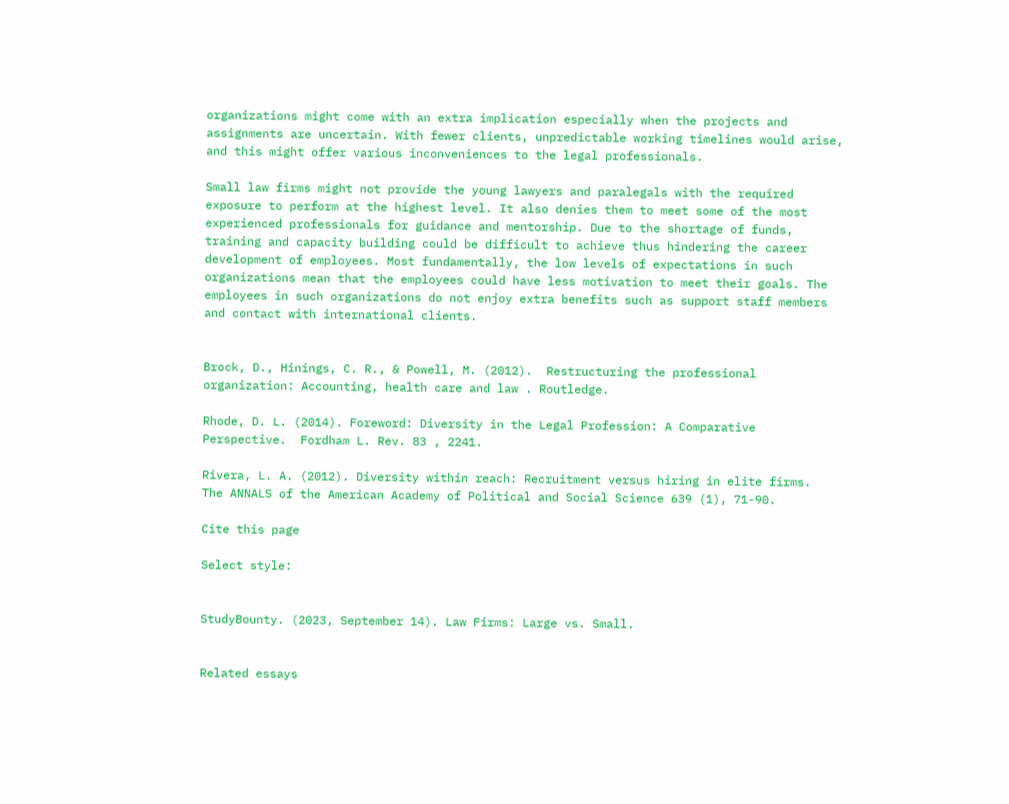organizations might come with an extra implication especially when the projects and assignments are uncertain. With fewer clients, unpredictable working timelines would arise, and this might offer various inconveniences to the legal professionals.

Small law firms might not provide the young lawyers and paralegals with the required exposure to perform at the highest level. It also denies them to meet some of the most experienced professionals for guidance and mentorship. Due to the shortage of funds, training and capacity building could be difficult to achieve thus hindering the career development of employees. Most fundamentally, the low levels of expectations in such organizations mean that the employees could have less motivation to meet their goals. The employees in such organizations do not enjoy extra benefits such as support staff members and contact with international clients.


Brock, D., Hinings, C. R., & Powell, M. (2012).  Restructuring the professional organization: Accounting, health care and law . Routledge.

Rhode, D. L. (2014). Foreword: Diversity in the Legal Profession: A Comparative Perspective.  Fordham L. Rev. 83 , 2241.

Rivera, L. A. (2012). Diversity within reach: Recruitment versus hiring in elite firms.  The ANNALS of the American Academy of Political and Social Science 639 (1), 71-90.

Cite this page

Select style:


StudyBounty. (2023, September 14). Law Firms: Large vs. Small.


Related essays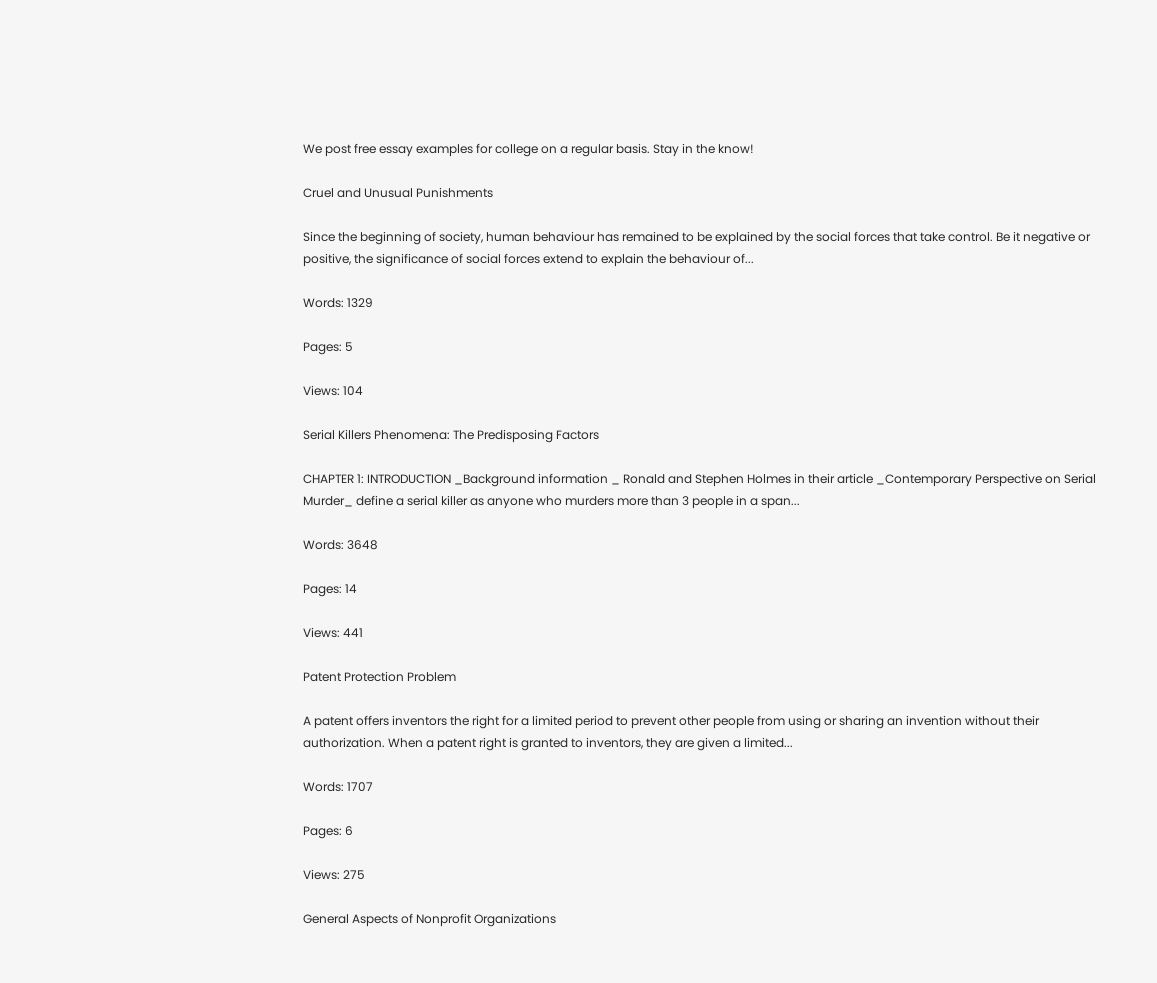We post free essay examples for college on a regular basis. Stay in the know!

Cruel and Unusual Punishments

Since the beginning of society, human behaviour has remained to be explained by the social forces that take control. Be it negative or positive, the significance of social forces extend to explain the behaviour of...

Words: 1329

Pages: 5

Views: 104

Serial Killers Phenomena: The Predisposing Factors

CHAPTER 1: INTRODUCTION _Background information _ Ronald and Stephen Holmes in their article _Contemporary Perspective on Serial Murder_ define a serial killer as anyone who murders more than 3 people in a span...

Words: 3648

Pages: 14

Views: 441

Patent Protection Problem

A patent offers inventors the right for a limited period to prevent other people from using or sharing an invention without their authorization. When a patent right is granted to inventors, they are given a limited...

Words: 1707

Pages: 6

Views: 275

General Aspects of Nonprofit Organizations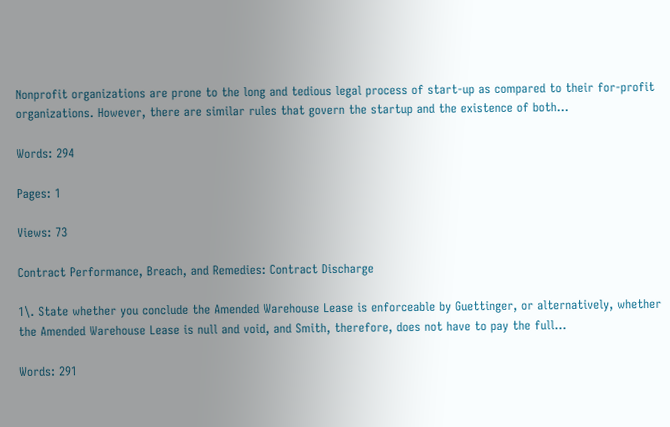Nonprofit organizations are prone to the long and tedious legal process of start-up as compared to their for-profit organizations. However, there are similar rules that govern the startup and the existence of both...

Words: 294

Pages: 1

Views: 73

Contract Performance, Breach, and Remedies: Contract Discharge

1\. State whether you conclude the Amended Warehouse Lease is enforceable by Guettinger, or alternatively, whether the Amended Warehouse Lease is null and void, and Smith, therefore, does not have to pay the full...

Words: 291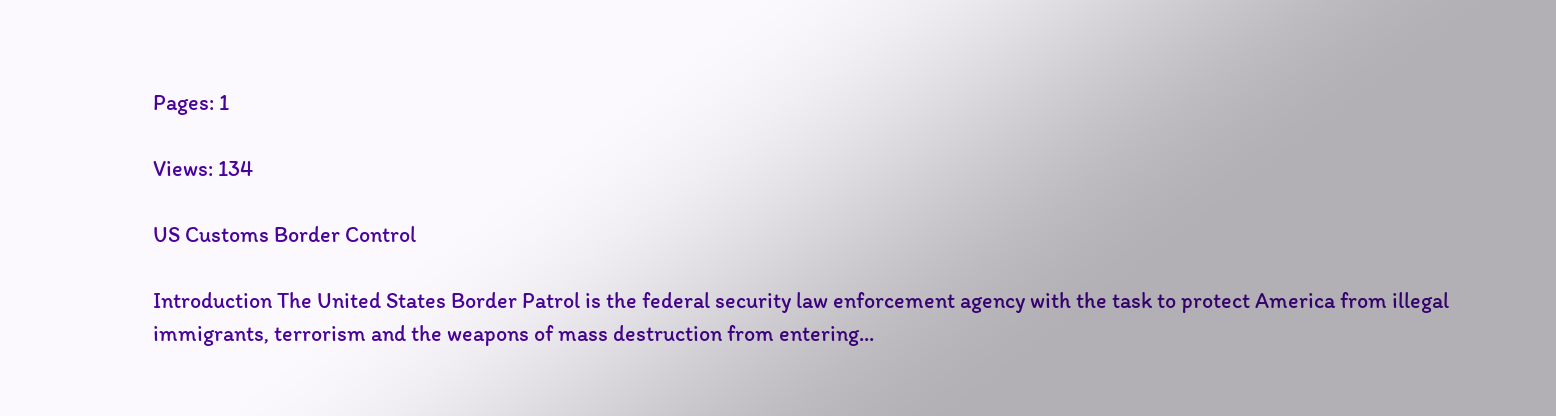Pages: 1

Views: 134

US Customs Border Control

Introduction The United States Border Patrol is the federal security law enforcement agency with the task to protect America from illegal immigrants, terrorism and the weapons of mass destruction from entering...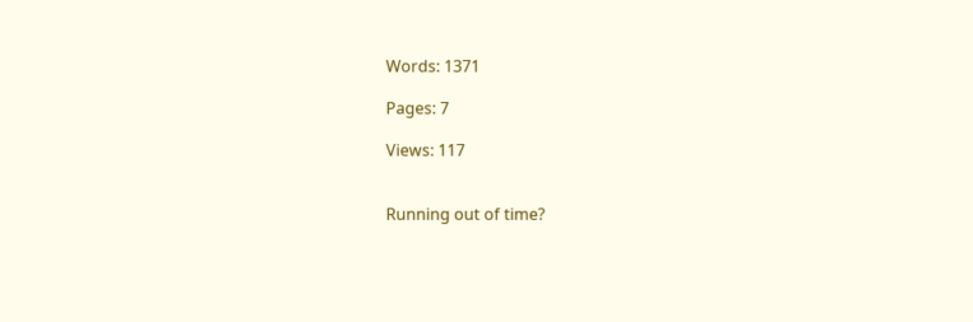Words: 1371

Pages: 7

Views: 117


Running out of time?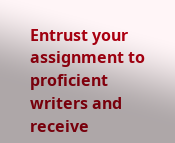Entrust your assignment to proficient writers and receive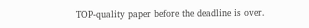TOP-quality paper before the deadline is over.